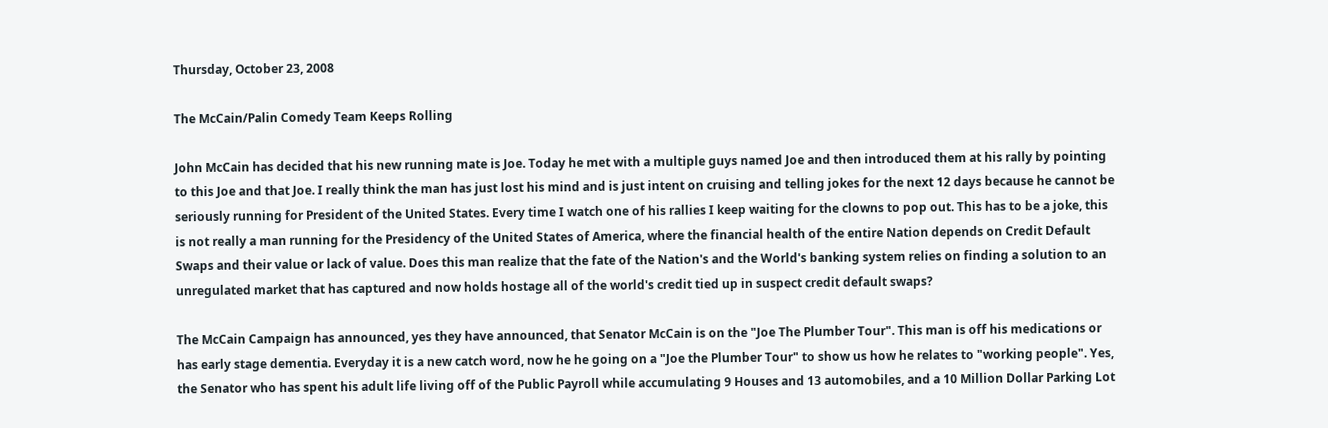Thursday, October 23, 2008

The McCain/Palin Comedy Team Keeps Rolling

John McCain has decided that his new running mate is Joe. Today he met with a multiple guys named Joe and then introduced them at his rally by pointing to this Joe and that Joe. I really think the man has just lost his mind and is just intent on cruising and telling jokes for the next 12 days because he cannot be seriously running for President of the United States. Every time I watch one of his rallies I keep waiting for the clowns to pop out. This has to be a joke, this is not really a man running for the Presidency of the United States of America, where the financial health of the entire Nation depends on Credit Default Swaps and their value or lack of value. Does this man realize that the fate of the Nation's and the World's banking system relies on finding a solution to an unregulated market that has captured and now holds hostage all of the world's credit tied up in suspect credit default swaps?

The McCain Campaign has announced, yes they have announced, that Senator McCain is on the "Joe The Plumber Tour". This man is off his medications or has early stage dementia. Everyday it is a new catch word, now he he going on a "Joe the Plumber Tour" to show us how he relates to "working people". Yes, the Senator who has spent his adult life living off of the Public Payroll while accumulating 9 Houses and 13 automobiles, and a 10 Million Dollar Parking Lot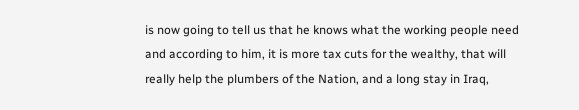is now going to tell us that he knows what the working people need and according to him, it is more tax cuts for the wealthy, that will really help the plumbers of the Nation, and a long stay in Iraq,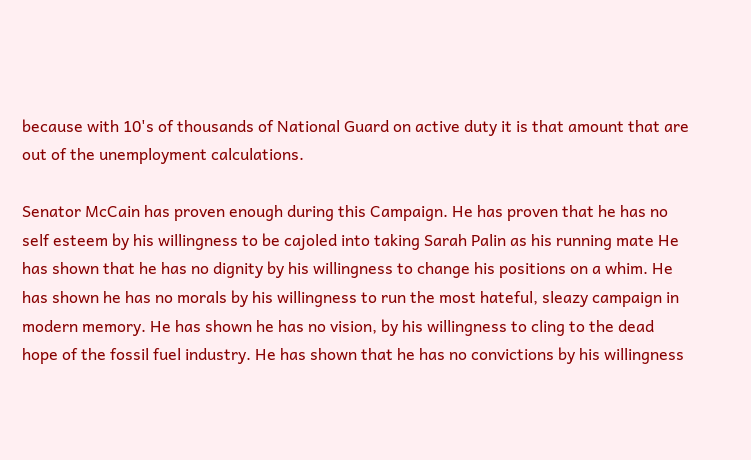because with 10's of thousands of National Guard on active duty it is that amount that are out of the unemployment calculations.

Senator McCain has proven enough during this Campaign. He has proven that he has no self esteem by his willingness to be cajoled into taking Sarah Palin as his running mate He has shown that he has no dignity by his willingness to change his positions on a whim. He has shown he has no morals by his willingness to run the most hateful, sleazy campaign in modern memory. He has shown he has no vision, by his willingness to cling to the dead hope of the fossil fuel industry. He has shown that he has no convictions by his willingness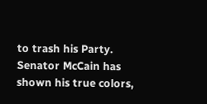to trash his Party. Senator McCain has shown his true colors,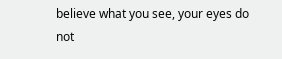believe what you see, your eyes do not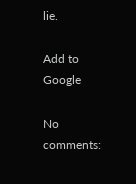lie.

Add to Google

No comments: